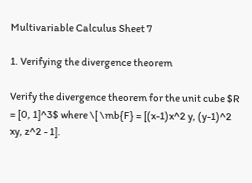Multivariable Calculus Sheet 7

1. Verifying the divergence theorem

Verify the divergence theorem for the unit cube $R = [0, 1]^3$ where \[ \mb{F} = [(x-1)x^2 y, (y-1)^2 xy, z^2 - 1].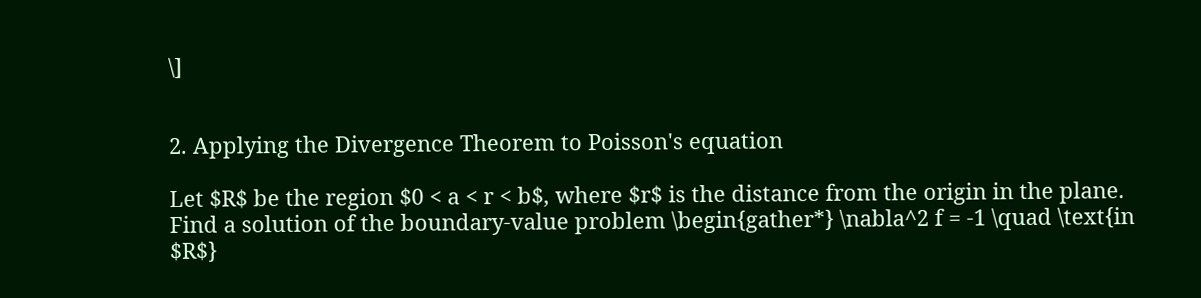\]


2. Applying the Divergence Theorem to Poisson's equation

Let $R$ be the region $0 < a < r < b$, where $r$ is the distance from the origin in the plane. Find a solution of the boundary-value problem \begin{gather*} \nabla^2 f = -1 \quad \text{in $R$}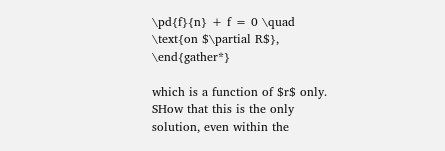\pd{f}{n} + f = 0 \quad \text{on $\partial R$}, \end{gather*}

which is a function of $r$ only. SHow that this is the only solution, even within the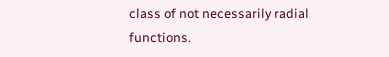class of not necessarily radial functions.